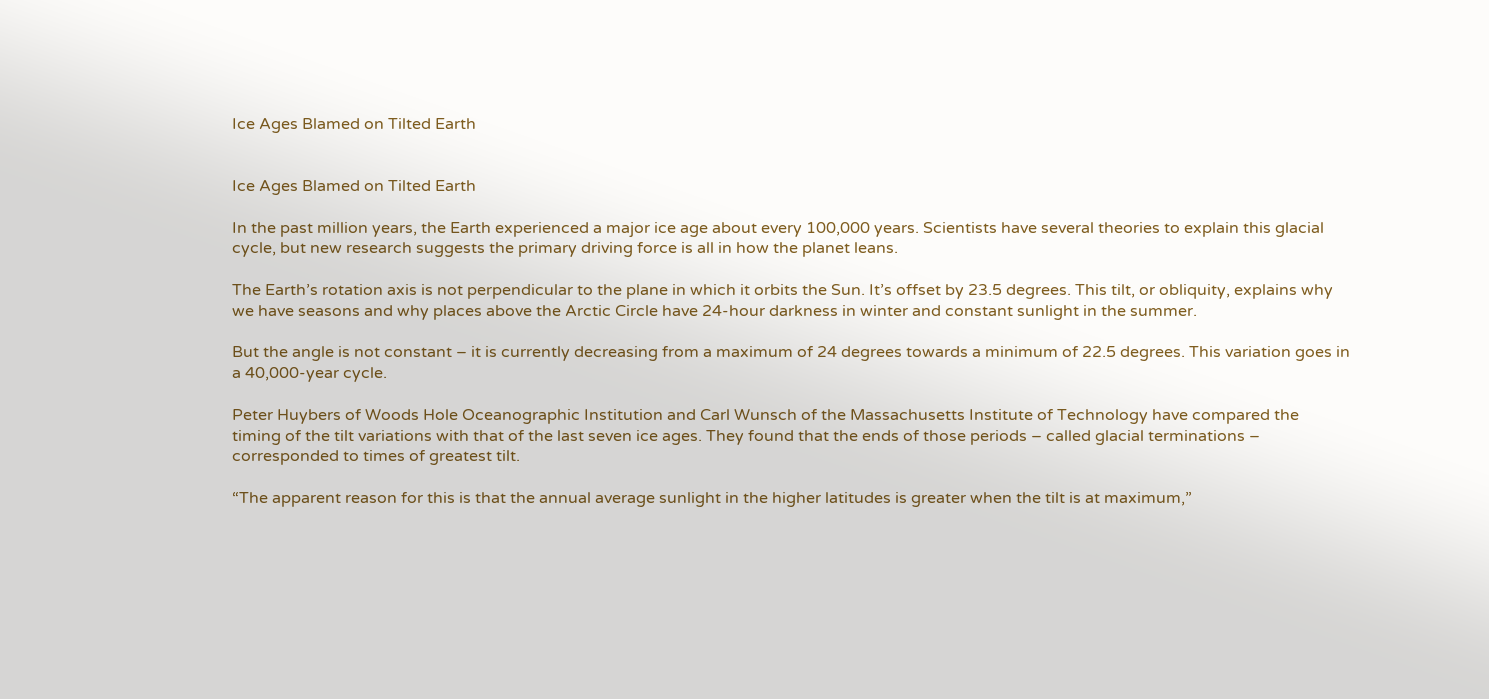Ice Ages Blamed on Tilted Earth


Ice Ages Blamed on Tilted Earth

In the past million years, the Earth experienced a major ice age about every 100,000 years. Scientists have several theories to explain this glacial cycle, but new research suggests the primary driving force is all in how the planet leans.

The Earth’s rotation axis is not perpendicular to the plane in which it orbits the Sun. It’s offset by 23.5 degrees. This tilt, or obliquity, explains why we have seasons and why places above the Arctic Circle have 24-hour darkness in winter and constant sunlight in the summer.

But the angle is not constant – it is currently decreasing from a maximum of 24 degrees towards a minimum of 22.5 degrees. This variation goes in a 40,000-year cycle.

Peter Huybers of Woods Hole Oceanographic Institution and Carl Wunsch of the Massachusetts Institute of Technology have compared the timing of the tilt variations with that of the last seven ice ages. They found that the ends of those periods – called glacial terminations – corresponded to times of greatest tilt.

“The apparent reason for this is that the annual average sunlight in the higher latitudes is greater when the tilt is at maximum,”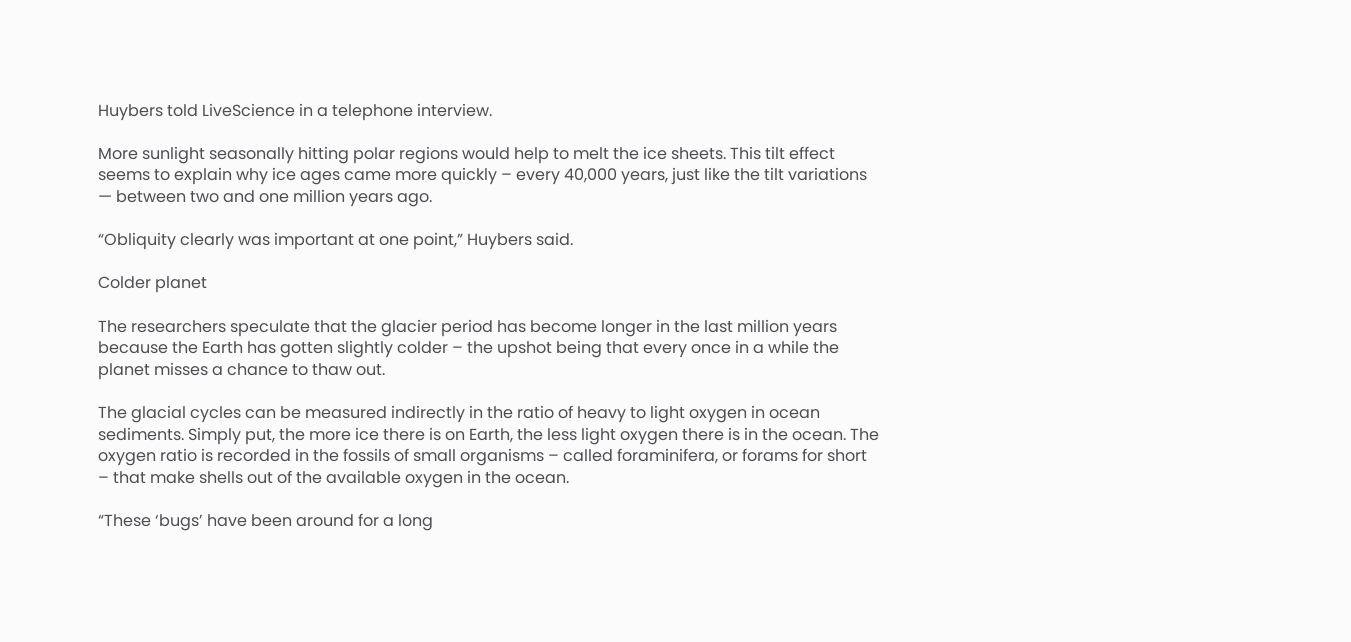Huybers told LiveScience in a telephone interview.

More sunlight seasonally hitting polar regions would help to melt the ice sheets. This tilt effect seems to explain why ice ages came more quickly – every 40,000 years, just like the tilt variations — between two and one million years ago.

“Obliquity clearly was important at one point,” Huybers said.

Colder planet

The researchers speculate that the glacier period has become longer in the last million years because the Earth has gotten slightly colder – the upshot being that every once in a while the planet misses a chance to thaw out.

The glacial cycles can be measured indirectly in the ratio of heavy to light oxygen in ocean sediments. Simply put, the more ice there is on Earth, the less light oxygen there is in the ocean. The oxygen ratio is recorded in the fossils of small organisms – called foraminifera, or forams for short – that make shells out of the available oxygen in the ocean.

“These ‘bugs’ have been around for a long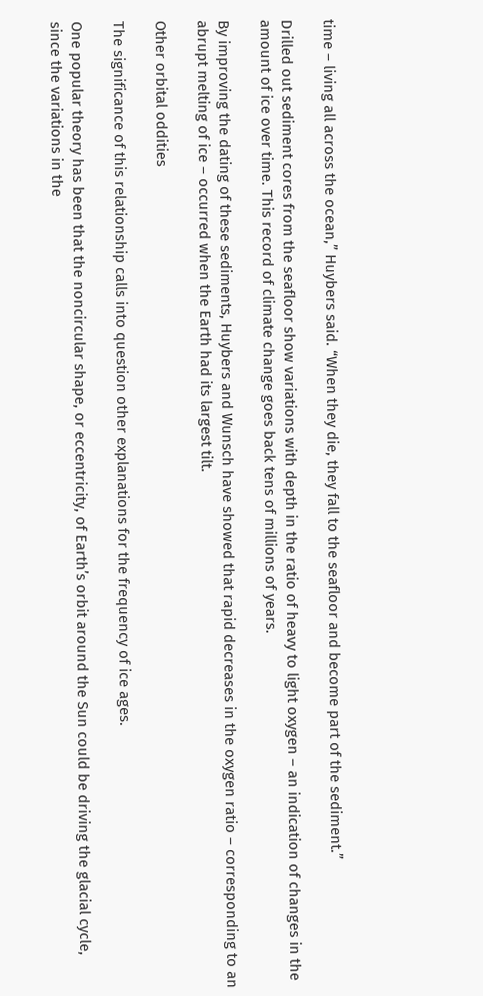time – living all across the ocean,” Huybers said. “When they die, they fall to the seafloor and become part of the sediment.”

Drilled out sediment cores from the seafloor show variations with depth in the ratio of heavy to light oxygen – an indication of changes in the amount of ice over time. This record of climate change goes back tens of millions of years.

By improving the dating of these sediments, Huybers and Wunsch have showed that rapid decreases in the oxygen ratio – corresponding to an abrupt melting of ice – occurred when the Earth had its largest tilt.

Other orbital oddities

The significance of this relationship calls into question other explanations for the frequency of ice ages.

One popular theory has been that the noncircular shape, or eccentricity, of Earth’s orbit around the Sun could be driving the glacial cycle, since the variations in the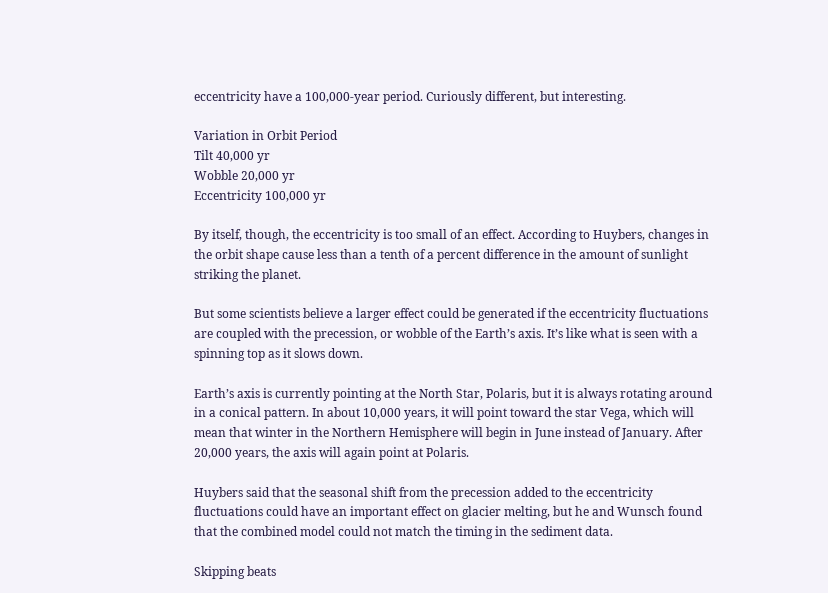eccentricity have a 100,000-year period. Curiously different, but interesting.

Variation in Orbit Period
Tilt 40,000 yr
Wobble 20,000 yr
Eccentricity 100,000 yr

By itself, though, the eccentricity is too small of an effect. According to Huybers, changes in the orbit shape cause less than a tenth of a percent difference in the amount of sunlight striking the planet.

But some scientists believe a larger effect could be generated if the eccentricity fluctuations are coupled with the precession, or wobble of the Earth’s axis. It’s like what is seen with a spinning top as it slows down.

Earth’s axis is currently pointing at the North Star, Polaris, but it is always rotating around in a conical pattern. In about 10,000 years, it will point toward the star Vega, which will mean that winter in the Northern Hemisphere will begin in June instead of January. After 20,000 years, the axis will again point at Polaris.

Huybers said that the seasonal shift from the precession added to the eccentricity fluctuations could have an important effect on glacier melting, but he and Wunsch found that the combined model could not match the timing in the sediment data.

Skipping beats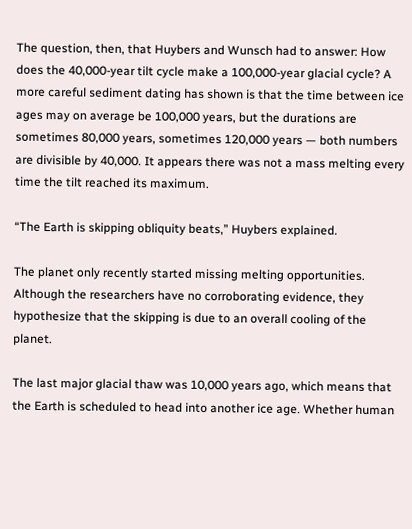The question, then, that Huybers and Wunsch had to answer: How does the 40,000-year tilt cycle make a 100,000-year glacial cycle? A more careful sediment dating has shown is that the time between ice ages may on average be 100,000 years, but the durations are sometimes 80,000 years, sometimes 120,000 years — both numbers are divisible by 40,000. It appears there was not a mass melting every time the tilt reached its maximum.

“The Earth is skipping obliquity beats,” Huybers explained.

The planet only recently started missing melting opportunities. Although the researchers have no corroborating evidence, they hypothesize that the skipping is due to an overall cooling of the planet.

The last major glacial thaw was 10,000 years ago, which means that the Earth is scheduled to head into another ice age. Whether human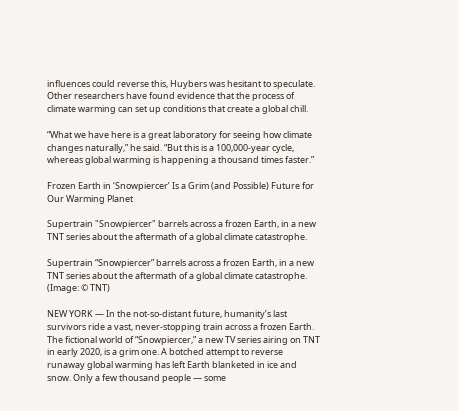influences could reverse this, Huybers was hesitant to speculate. Other researchers have found evidence that the process of climate warming can set up conditions that create a global chill.

“What we have here is a great laboratory for seeing how climate changes naturally,” he said. “But this is a 100,000-year cycle, whereas global warming is happening a thousand times faster.”

Frozen Earth in ‘Snowpiercer’ Is a Grim (and Possible) Future for Our Warming Planet

Supertrain "Snowpiercer" barrels across a frozen Earth, in a new TNT series about the aftermath of a global climate catastrophe.

Supertrain “Snowpiercer” barrels across a frozen Earth, in a new TNT series about the aftermath of a global climate catastrophe.
(Image: © TNT)

NEW YORK — In the not-so-distant future, humanity’s last survivors ride a vast, never-stopping train across a frozen Earth. The fictional world of “Snowpiercer,” a new TV series airing on TNT in early 2020, is a grim one. A botched attempt to reverse runaway global warming has left Earth blanketed in ice and snow. Only a few thousand people — some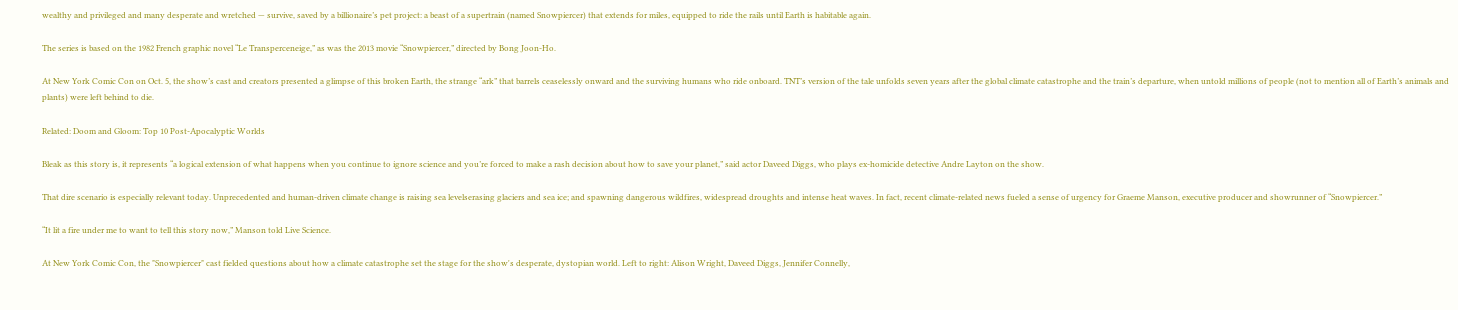wealthy and privileged and many desperate and wretched — survive, saved by a billionaire’s pet project: a beast of a supertrain (named Snowpiercer) that extends for miles, equipped to ride the rails until Earth is habitable again.

The series is based on the 1982 French graphic novel “Le Transperceneige,” as was the 2013 movie “Snowpiercer,” directed by Bong Joon-Ho.

At New York Comic Con on Oct. 5, the show’s cast and creators presented a glimpse of this broken Earth, the strange “ark” that barrels ceaselessly onward and the surviving humans who ride onboard. TNT’s version of the tale unfolds seven years after the global climate catastrophe and the train’s departure, when untold millions of people (not to mention all of Earth’s animals and plants) were left behind to die.

Related: Doom and Gloom: Top 10 Post-Apocalyptic Worlds

Bleak as this story is, it represents “a logical extension of what happens when you continue to ignore science and you’re forced to make a rash decision about how to save your planet,” said actor Daveed Diggs, who plays ex-homicide detective Andre Layton on the show.

That dire scenario is especially relevant today. Unprecedented and human-driven climate change is raising sea levelserasing glaciers and sea ice; and spawning dangerous wildfires, widespread droughts and intense heat waves. In fact, recent climate-related news fueled a sense of urgency for Graeme Manson, executive producer and showrunner of “Snowpiercer.”

“It lit a fire under me to want to tell this story now,” Manson told Live Science.

At New York Comic Con, the "Snowpiercer" cast fielded questions about how a climate catastrophe set the stage for the show's desperate, dystopian world. Left to right: Alison Wright, Daveed Diggs, Jennifer Connelly,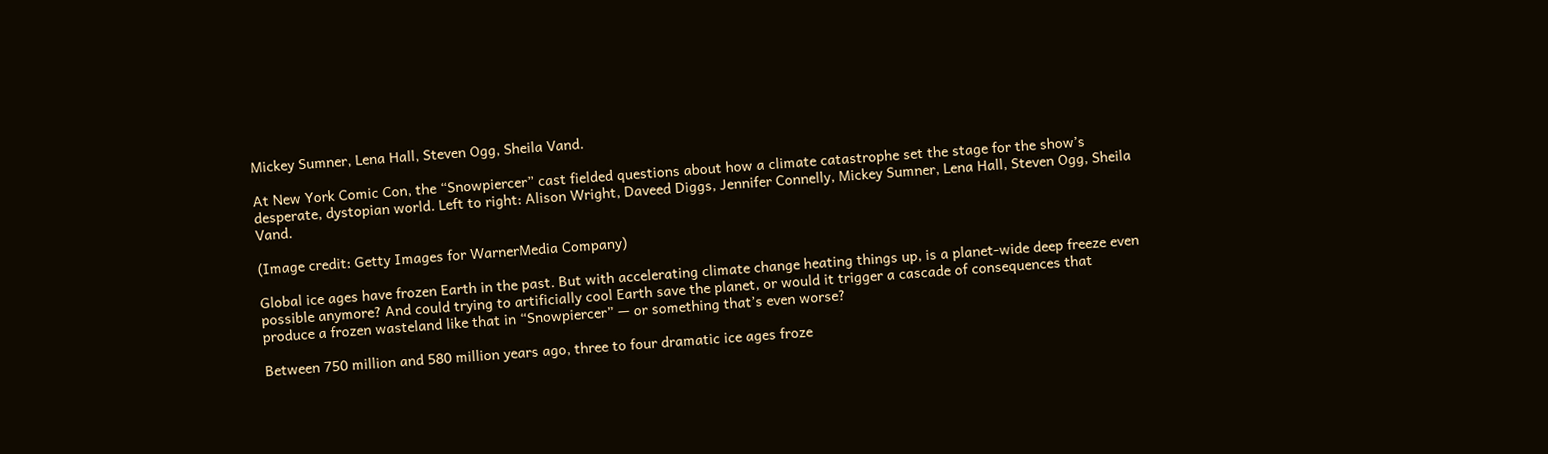Mickey Sumner, Lena Hall, Steven Ogg, Sheila Vand.

At New York Comic Con, the “Snowpiercer” cast fielded questions about how a climate catastrophe set the stage for the show’s desperate, dystopian world. Left to right: Alison Wright, Daveed Diggs, Jennifer Connelly, Mickey Sumner, Lena Hall, Steven Ogg, Sheila Vand.

(Image credit: Getty Images for WarnerMedia Company)

Global ice ages have frozen Earth in the past. But with accelerating climate change heating things up, is a planet-wide deep freeze even possible anymore? And could trying to artificially cool Earth save the planet, or would it trigger a cascade of consequences that produce a frozen wasteland like that in “Snowpiercer” — or something that’s even worse?

Between 750 million and 580 million years ago, three to four dramatic ice ages froze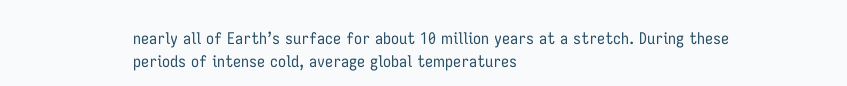nearly all of Earth’s surface for about 10 million years at a stretch. During these periods of intense cold, average global temperatures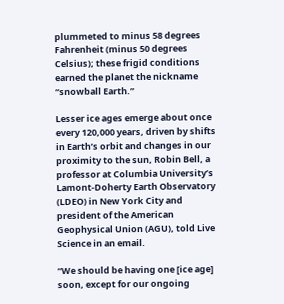plummeted to minus 58 degrees Fahrenheit (minus 50 degrees Celsius); these frigid conditions earned the planet the nickname “snowball Earth.”

Lesser ice ages emerge about once every 120,000 years, driven by shifts in Earth’s orbit and changes in our proximity to the sun, Robin Bell, a professor at Columbia University’s Lamont-Doherty Earth Observatory (LDEO) in New York City and president of the American Geophysical Union (AGU), told Live Science in an email.

“We should be having one [ice age] soon, except for our ongoing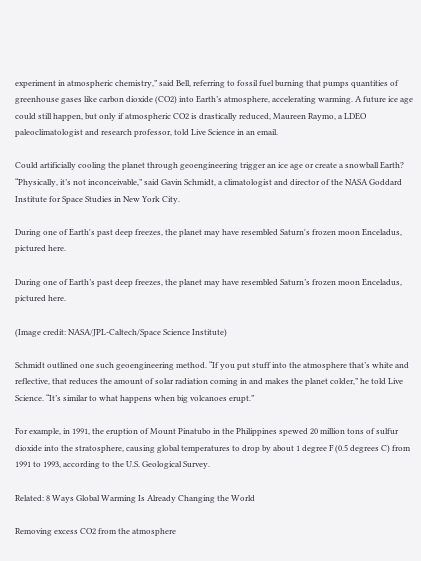experiment in atmospheric chemistry,” said Bell, referring to fossil fuel burning that pumps quantities of greenhouse gases like carbon dioxide (CO2) into Earth’s atmosphere, accelerating warming. A future ice age could still happen, but only if atmospheric CO2 is drastically reduced, Maureen Raymo, a LDEO paleoclimatologist and research professor, told Live Science in an email.

Could artificially cooling the planet through geoengineering trigger an ice age or create a snowball Earth? “Physically, it’s not inconceivable,” said Gavin Schmidt, a climatologist and director of the NASA Goddard Institute for Space Studies in New York City.

During one of Earth's past deep freezes, the planet may have resembled Saturn's frozen moon Enceladus, pictured here.

During one of Earth’s past deep freezes, the planet may have resembled Saturn’s frozen moon Enceladus, pictured here.

(Image credit: NASA/JPL-Caltech/Space Science Institute)

Schmidt outlined one such geoengineering method. “If you put stuff into the atmosphere that’s white and reflective, that reduces the amount of solar radiation coming in and makes the planet colder,” he told Live Science. “It’s similar to what happens when big volcanoes erupt.”

For example, in 1991, the eruption of Mount Pinatubo in the Philippines spewed 20 million tons of sulfur dioxide into the stratosphere, causing global temperatures to drop by about 1 degree F (0.5 degrees C) from 1991 to 1993, according to the U.S. Geological Survey.

Related: 8 Ways Global Warming Is Already Changing the World

Removing excess CO2 from the atmosphere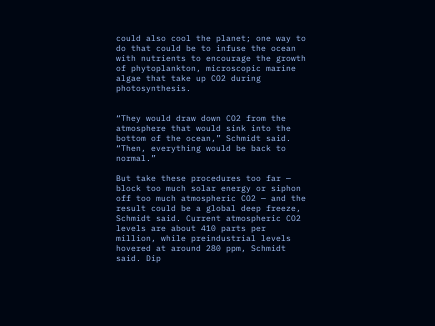could also cool the planet; one way to do that could be to infuse the ocean with nutrients to encourage the growth of phytoplankton, microscopic marine algae that take up CO2 during photosynthesis.


“They would draw down CO2 from the atmosphere that would sink into the bottom of the ocean,” Schmidt said. “Then, everything would be back to normal.”

But take these procedures too far — block too much solar energy or siphon off too much atmospheric CO2 — and the result could be a global deep freeze, Schmidt said. Current atmospheric CO2 levels are about 410 parts per million, while preindustrial levels hovered at around 280 ppm, Schmidt said. Dip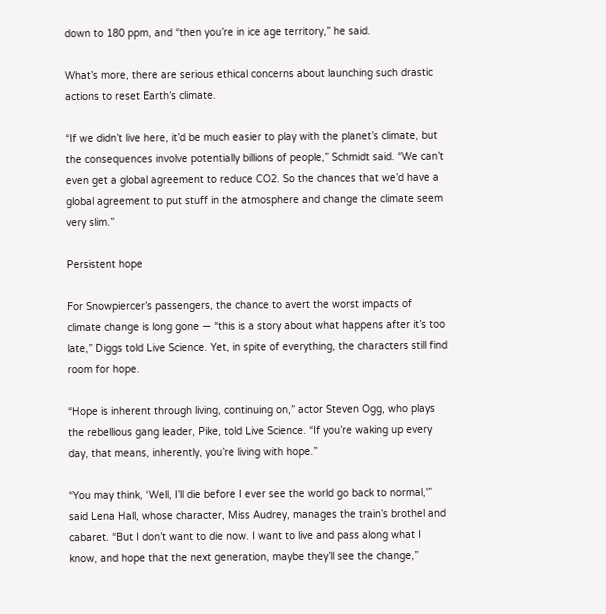down to 180 ppm, and “then you’re in ice age territory,” he said.

What’s more, there are serious ethical concerns about launching such drastic actions to reset Earth’s climate.

“If we didn’t live here, it’d be much easier to play with the planet’s climate, but the consequences involve potentially billions of people,” Schmidt said. “We can’t even get a global agreement to reduce CO2. So the chances that we’d have a global agreement to put stuff in the atmosphere and change the climate seem very slim.”

Persistent hope

For Snowpiercer’s passengers, the chance to avert the worst impacts of climate change is long gone — “this is a story about what happens after it’s too late,” Diggs told Live Science. Yet, in spite of everything, the characters still find room for hope.

“Hope is inherent through living, continuing on,” actor Steven Ogg, who plays the rebellious gang leader, Pike, told Live Science. “If you’re waking up every day, that means, inherently, you’re living with hope.”

“You may think, ‘Well, I’ll die before I ever see the world go back to normal,'” said Lena Hall, whose character, Miss Audrey, manages the train’s brothel and cabaret. “But I don’t want to die now. I want to live and pass along what I know, and hope that the next generation, maybe they’ll see the change,”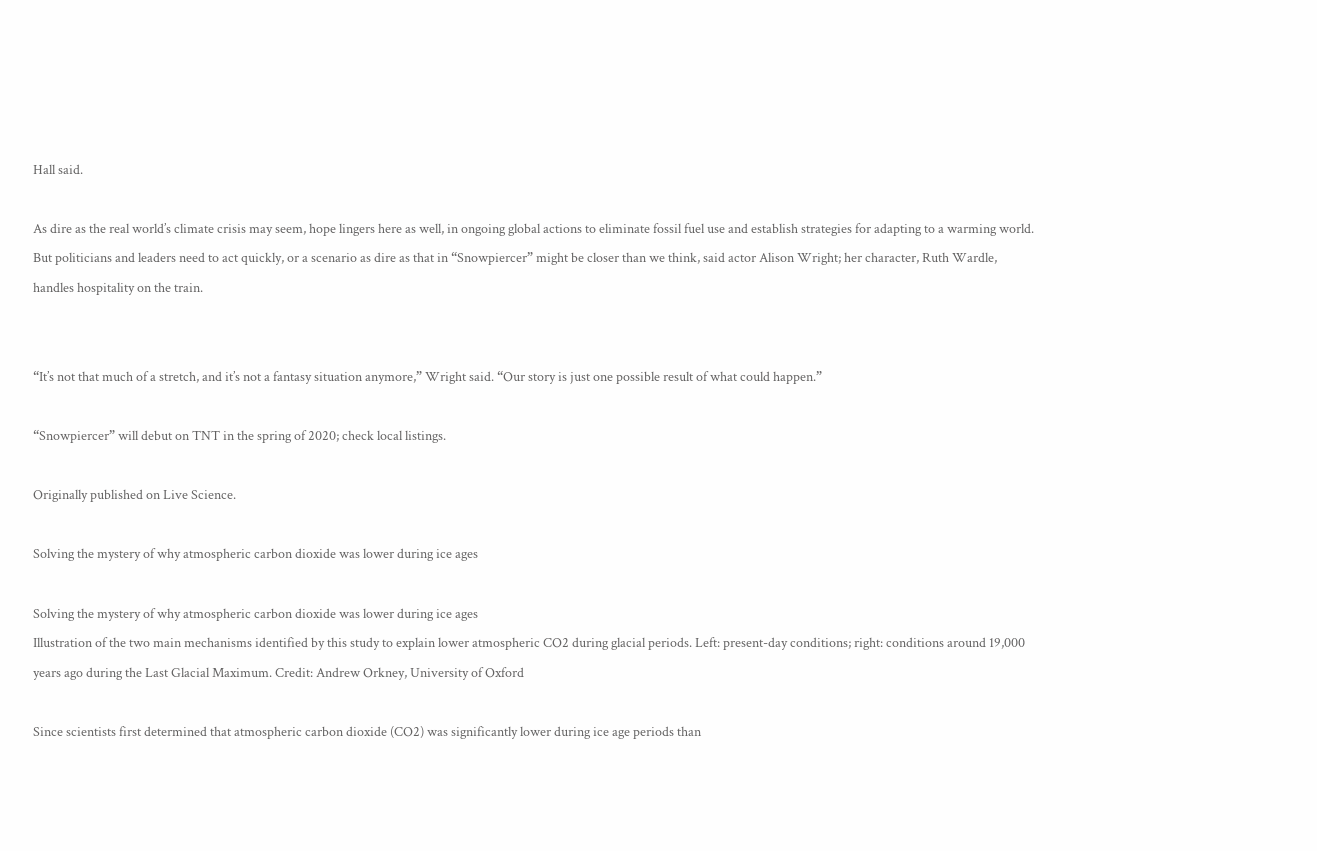Hall said.

As dire as the real world’s climate crisis may seem, hope lingers here as well, in ongoing global actions to eliminate fossil fuel use and establish strategies for adapting to a warming world. But politicians and leaders need to act quickly, or a scenario as dire as that in “Snowpiercer” might be closer than we think, said actor Alison Wright; her character, Ruth Wardle, handles hospitality on the train.


“It’s not that much of a stretch, and it’s not a fantasy situation anymore,” Wright said. “Our story is just one possible result of what could happen.”

“Snowpiercer” will debut on TNT in the spring of 2020; check local listings.

Originally published on Live Science.

Solving the mystery of why atmospheric carbon dioxide was lower during ice ages

Solving the mystery of why atmospheric carbon dioxide was lower during ice ages
Illustration of the two main mechanisms identified by this study to explain lower atmospheric CO2 during glacial periods. Left: present-day conditions; right: conditions around 19,000 years ago during the Last Glacial Maximum. Credit: Andrew Orkney, University of Oxford

Since scientists first determined that atmospheric carbon dioxide (CO2) was significantly lower during ice age periods than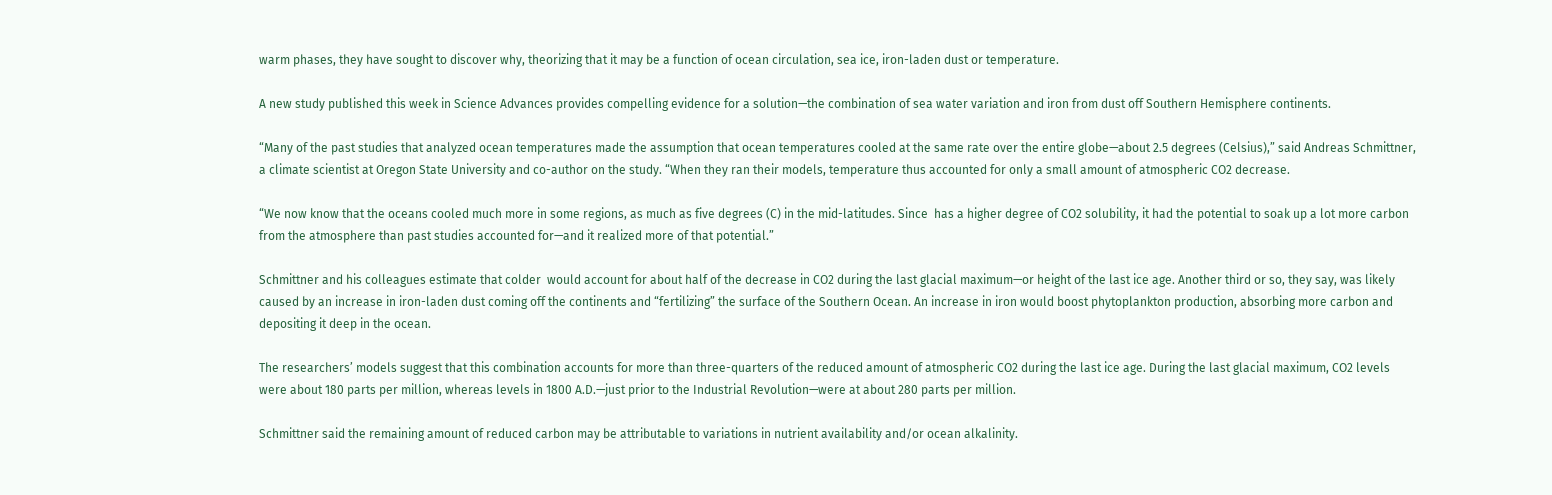warm phases, they have sought to discover why, theorizing that it may be a function of ocean circulation, sea ice, iron-laden dust or temperature.

A new study published this week in Science Advances provides compelling evidence for a solution—the combination of sea water variation and iron from dust off Southern Hemisphere continents.

“Many of the past studies that analyzed ocean temperatures made the assumption that ocean temperatures cooled at the same rate over the entire globe—about 2.5 degrees (Celsius),” said Andreas Schmittner, a climate scientist at Oregon State University and co-author on the study. “When they ran their models, temperature thus accounted for only a small amount of atmospheric CO2 decrease.

“We now know that the oceans cooled much more in some regions, as much as five degrees (C) in the mid-latitudes. Since  has a higher degree of CO2 solubility, it had the potential to soak up a lot more carbon from the atmosphere than past studies accounted for—and it realized more of that potential.”

Schmittner and his colleagues estimate that colder  would account for about half of the decrease in CO2 during the last glacial maximum—or height of the last ice age. Another third or so, they say, was likely caused by an increase in iron-laden dust coming off the continents and “fertilizing” the surface of the Southern Ocean. An increase in iron would boost phytoplankton production, absorbing more carbon and depositing it deep in the ocean.

The researchers’ models suggest that this combination accounts for more than three-quarters of the reduced amount of atmospheric CO2 during the last ice age. During the last glacial maximum, CO2 levels were about 180 parts per million, whereas levels in 1800 A.D.—just prior to the Industrial Revolution—were at about 280 parts per million.

Schmittner said the remaining amount of reduced carbon may be attributable to variations in nutrient availability and/or ocean alkalinity.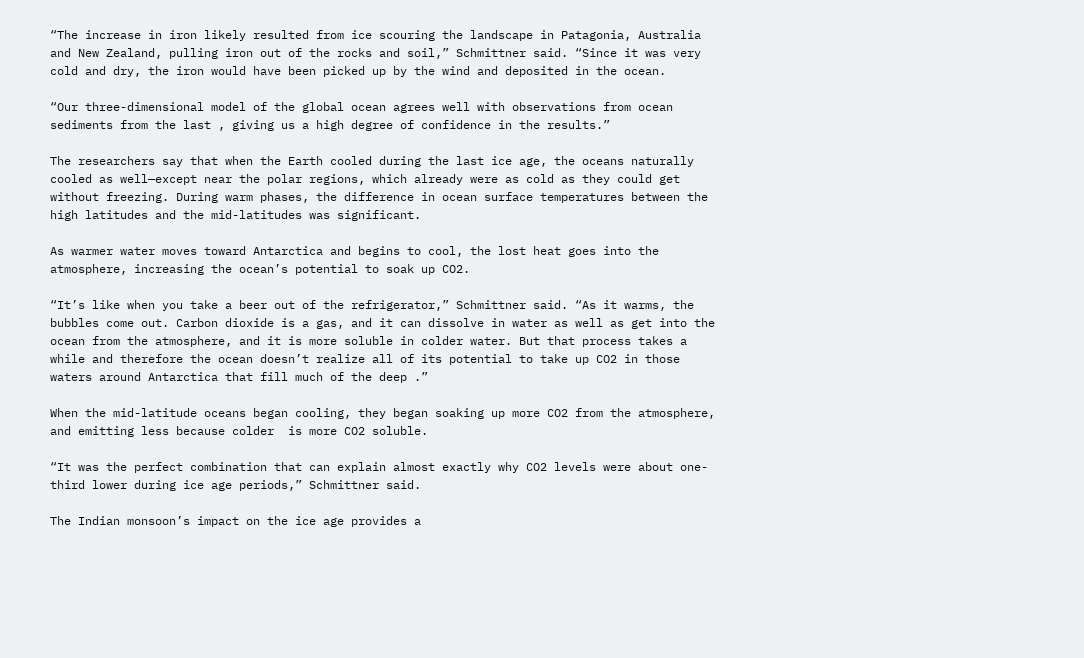“The increase in iron likely resulted from ice scouring the landscape in Patagonia, Australia and New Zealand, pulling iron out of the rocks and soil,” Schmittner said. “Since it was very cold and dry, the iron would have been picked up by the wind and deposited in the ocean.

“Our three-dimensional model of the global ocean agrees well with observations from ocean sediments from the last , giving us a high degree of confidence in the results.”

The researchers say that when the Earth cooled during the last ice age, the oceans naturally cooled as well—except near the polar regions, which already were as cold as they could get without freezing. During warm phases, the difference in ocean surface temperatures between the high latitudes and the mid-latitudes was significant.

As warmer water moves toward Antarctica and begins to cool, the lost heat goes into the atmosphere, increasing the ocean’s potential to soak up CO2.

“It’s like when you take a beer out of the refrigerator,” Schmittner said. “As it warms, the bubbles come out. Carbon dioxide is a gas, and it can dissolve in water as well as get into the ocean from the atmosphere, and it is more soluble in colder water. But that process takes a while and therefore the ocean doesn’t realize all of its potential to take up CO2 in those waters around Antarctica that fill much of the deep .”

When the mid-latitude oceans began cooling, they began soaking up more CO2 from the atmosphere, and emitting less because colder  is more CO2 soluble.

“It was the perfect combination that can explain almost exactly why CO2 levels were about one-third lower during ice age periods,” Schmittner said.

The Indian monsoon’s impact on the ice age provides a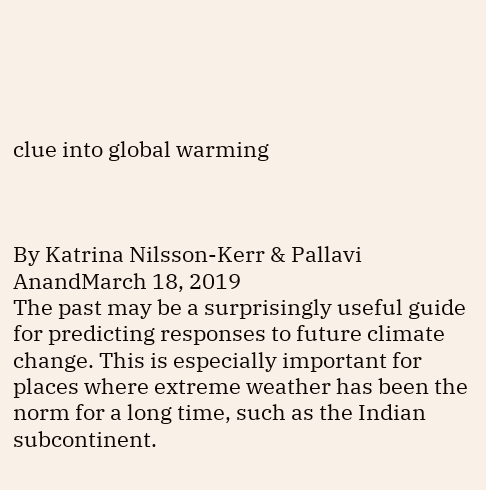clue into global warming



By Katrina Nilsson-Kerr & Pallavi AnandMarch 18, 2019
The past may be a surprisingly useful guide for predicting responses to future climate change. This is especially important for places where extreme weather has been the norm for a long time, such as the Indian subcontinent.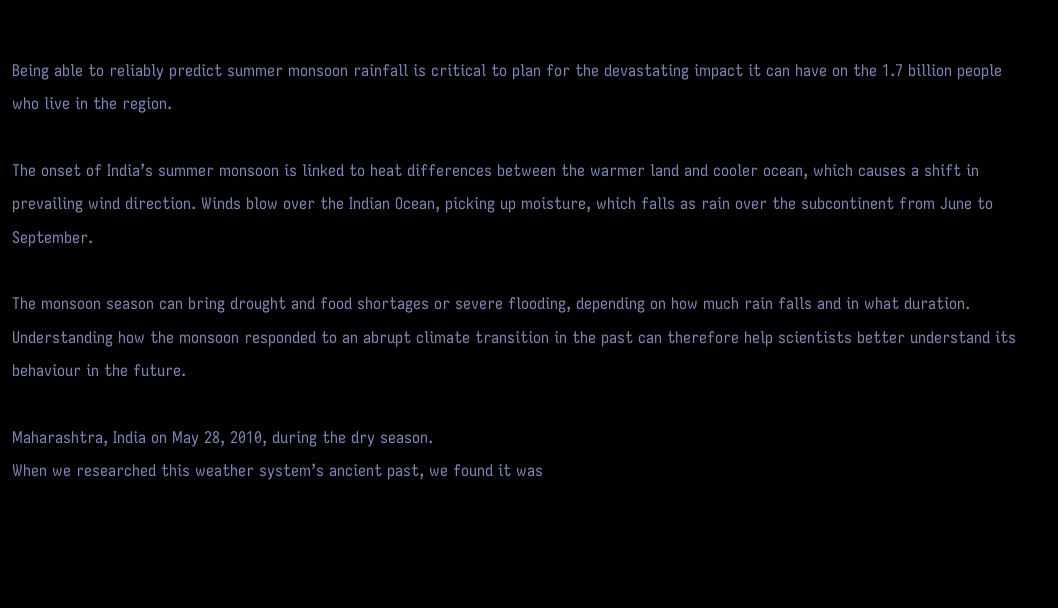Being able to reliably predict summer monsoon rainfall is critical to plan for the devastating impact it can have on the 1.7 billion people who live in the region.

The onset of India’s summer monsoon is linked to heat differences between the warmer land and cooler ocean, which causes a shift in prevailing wind direction. Winds blow over the Indian Ocean, picking up moisture, which falls as rain over the subcontinent from June to September.

The monsoon season can bring drought and food shortages or severe flooding, depending on how much rain falls and in what duration. Understanding how the monsoon responded to an abrupt climate transition in the past can therefore help scientists better understand its behaviour in the future.

Maharashtra, India on May 28, 2010, during the dry season.
When we researched this weather system’s ancient past, we found it was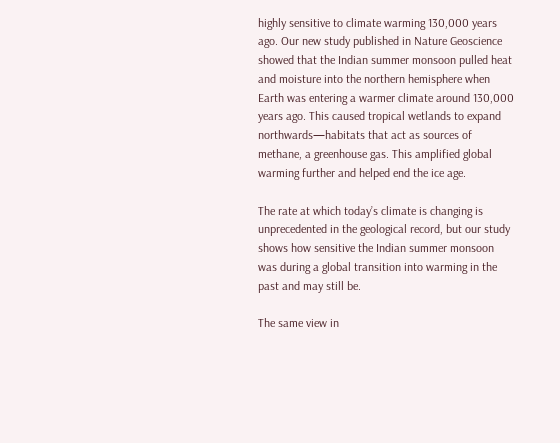highly sensitive to climate warming 130,000 years ago. Our new study published in Nature Geoscience showed that the Indian summer monsoon pulled heat and moisture into the northern hemisphere when Earth was entering a warmer climate around 130,000 years ago. This caused tropical wetlands to expand northwards—habitats that act as sources of methane, a greenhouse gas. This amplified global warming further and helped end the ice age.

The rate at which today’s climate is changing is unprecedented in the geological record, but our study shows how sensitive the Indian summer monsoon was during a global transition into warming in the past and may still be.

The same view in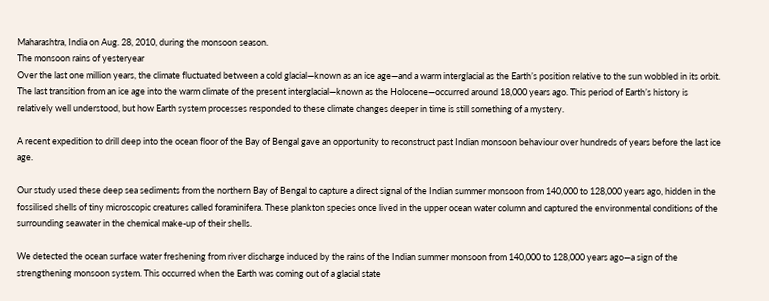Maharashtra, India on Aug. 28, 2010, during the monsoon season.
The monsoon rains of yesteryear
Over the last one million years, the climate fluctuated between a cold glacial—known as an ice age—and a warm interglacial as the Earth’s position relative to the sun wobbled in its orbit. The last transition from an ice age into the warm climate of the present interglacial—known as the Holocene—occurred around 18,000 years ago. This period of Earth’s history is relatively well understood, but how Earth system processes responded to these climate changes deeper in time is still something of a mystery.

A recent expedition to drill deep into the ocean floor of the Bay of Bengal gave an opportunity to reconstruct past Indian monsoon behaviour over hundreds of years before the last ice age.

Our study used these deep sea sediments from the northern Bay of Bengal to capture a direct signal of the Indian summer monsoon from 140,000 to 128,000 years ago, hidden in the fossilised shells of tiny microscopic creatures called foraminifera. These plankton species once lived in the upper ocean water column and captured the environmental conditions of the surrounding seawater in the chemical make-up of their shells.

We detected the ocean surface water freshening from river discharge induced by the rains of the Indian summer monsoon from 140,000 to 128,000 years ago—a sign of the strengthening monsoon system. This occurred when the Earth was coming out of a glacial state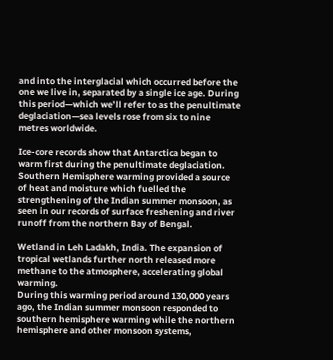and into the interglacial which occurred before the one we live in, separated by a single ice age. During this period—which we’ll refer to as the penultimate deglaciation—sea levels rose from six to nine metres worldwide.

Ice-core records show that Antarctica began to warm first during the penultimate deglaciation. Southern Hemisphere warming provided a source of heat and moisture which fuelled the strengthening of the Indian summer monsoon, as seen in our records of surface freshening and river runoff from the northern Bay of Bengal.

Wetland in Leh Ladakh, India. The expansion of tropical wetlands further north released more methane to the atmosphere, accelerating global warming.
During this warming period around 130,000 years ago, the Indian summer monsoon responded to southern hemisphere warming while the northern hemisphere and other monsoon systems,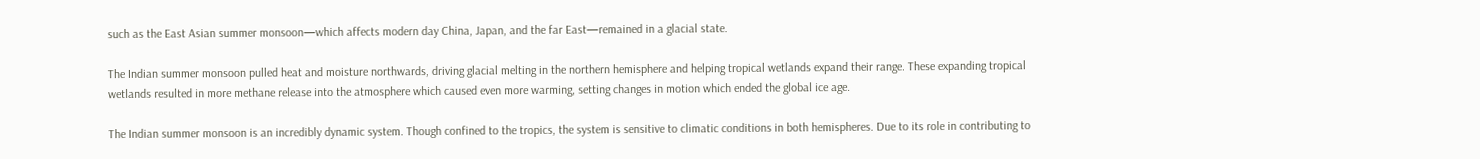such as the East Asian summer monsoon—which affects modern day China, Japan, and the far East—remained in a glacial state.

The Indian summer monsoon pulled heat and moisture northwards, driving glacial melting in the northern hemisphere and helping tropical wetlands expand their range. These expanding tropical wetlands resulted in more methane release into the atmosphere which caused even more warming, setting changes in motion which ended the global ice age.

The Indian summer monsoon is an incredibly dynamic system. Though confined to the tropics, the system is sensitive to climatic conditions in both hemispheres. Due to its role in contributing to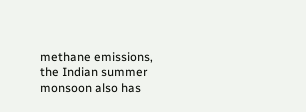methane emissions, the Indian summer monsoon also has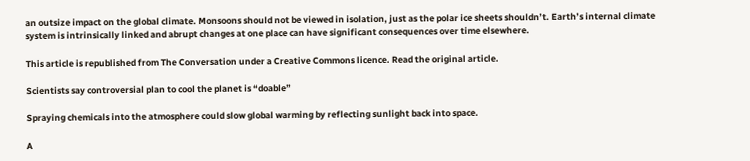an outsize impact on the global climate. Monsoons should not be viewed in isolation, just as the polar ice sheets shouldn’t. Earth’s internal climate system is intrinsically linked and abrupt changes at one place can have significant consequences over time elsewhere.

This article is republished from The Conversation under a Creative Commons licence. Read the original article.

Scientists say controversial plan to cool the planet is “doable”

Spraying chemicals into the atmosphere could slow global warming by reflecting sunlight back into space.

A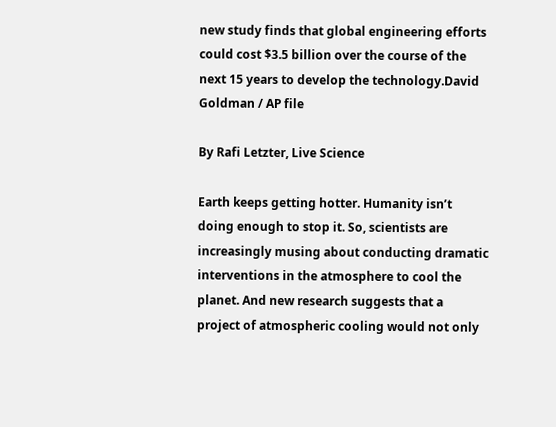new study finds that global engineering efforts could cost $3.5 billion over the course of the next 15 years to develop the technology.David Goldman / AP file

By Rafi Letzter, Live Science

Earth keeps getting hotter. Humanity isn’t doing enough to stop it. So, scientists are increasingly musing about conducting dramatic interventions in the atmosphere to cool the planet. And new research suggests that a project of atmospheric cooling would not only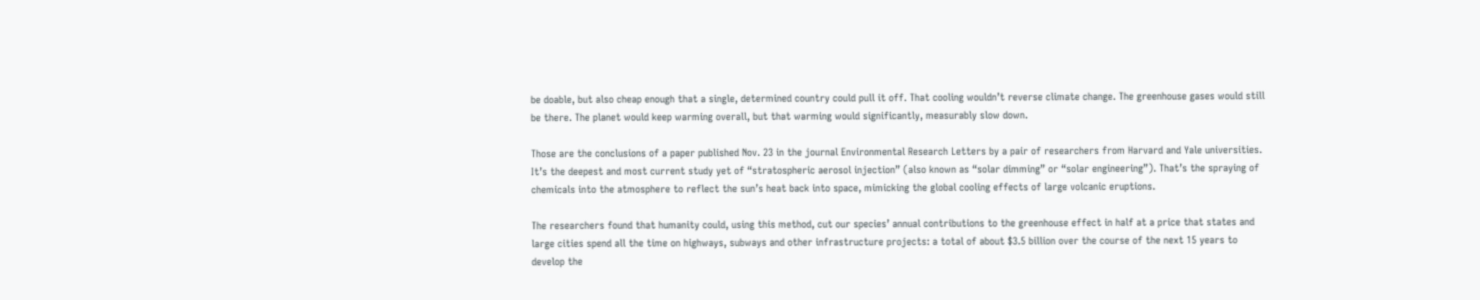be doable, but also cheap enough that a single, determined country could pull it off. That cooling wouldn’t reverse climate change. The greenhouse gases would still be there. The planet would keep warming overall, but that warming would significantly, measurably slow down.

Those are the conclusions of a paper published Nov. 23 in the journal Environmental Research Letters by a pair of researchers from Harvard and Yale universities. It’s the deepest and most current study yet of “stratospheric aerosol injection” (also known as “solar dimming” or “solar engineering”). That’s the spraying of chemicals into the atmosphere to reflect the sun’s heat back into space, mimicking the global cooling effects of large volcanic eruptions.

The researchers found that humanity could, using this method, cut our species’ annual contributions to the greenhouse effect in half at a price that states and large cities spend all the time on highways, subways and other infrastructure projects: a total of about $3.5 billion over the course of the next 15 years to develop the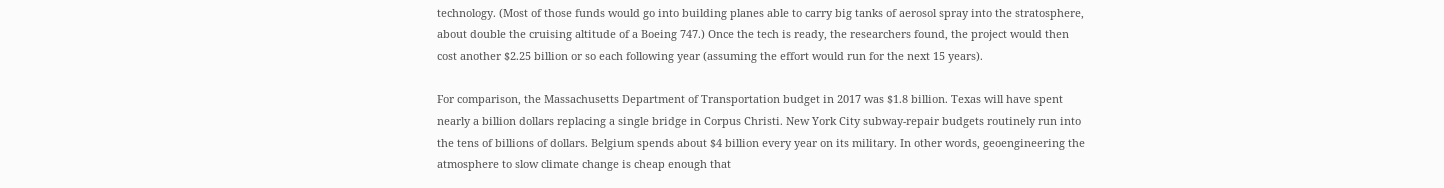technology. (Most of those funds would go into building planes able to carry big tanks of aerosol spray into the stratosphere, about double the cruising altitude of a Boeing 747.) Once the tech is ready, the researchers found, the project would then cost another $2.25 billion or so each following year (assuming the effort would run for the next 15 years).

For comparison, the Massachusetts Department of Transportation budget in 2017 was $1.8 billion. Texas will have spent nearly a billion dollars replacing a single bridge in Corpus Christi. New York City subway-repair budgets routinely run into the tens of billions of dollars. Belgium spends about $4 billion every year on its military. In other words, geoengineering the atmosphere to slow climate change is cheap enough that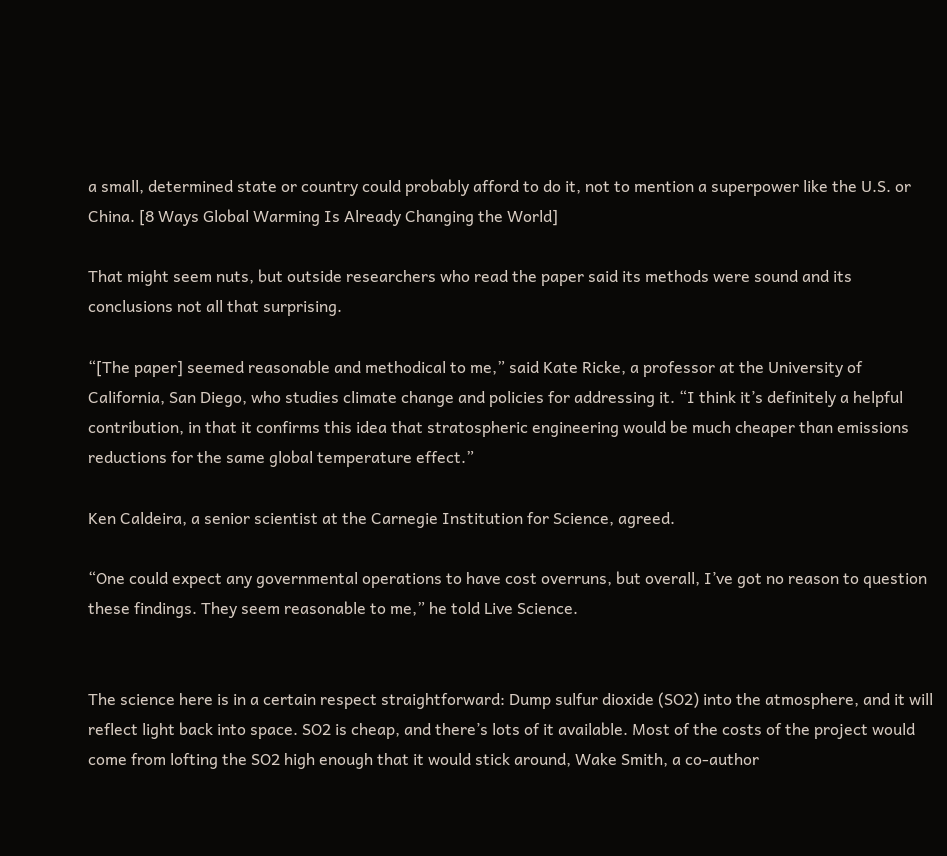a small, determined state or country could probably afford to do it, not to mention a superpower like the U.S. or China. [8 Ways Global Warming Is Already Changing the World]

That might seem nuts, but outside researchers who read the paper said its methods were sound and its conclusions not all that surprising.

“[The paper] seemed reasonable and methodical to me,” said Kate Ricke, a professor at the University of California, San Diego, who studies climate change and policies for addressing it. “I think it’s definitely a helpful contribution, in that it confirms this idea that stratospheric engineering would be much cheaper than emissions reductions for the same global temperature effect.”

Ken Caldeira, a senior scientist at the Carnegie Institution for Science, agreed.

“One could expect any governmental operations to have cost overruns, but overall, I’ve got no reason to question these findings. They seem reasonable to me,” he told Live Science.


The science here is in a certain respect straightforward: Dump sulfur dioxide (SO2) into the atmosphere, and it will reflect light back into space. SO2 is cheap, and there’s lots of it available. Most of the costs of the project would come from lofting the SO2 high enough that it would stick around, Wake Smith, a co-author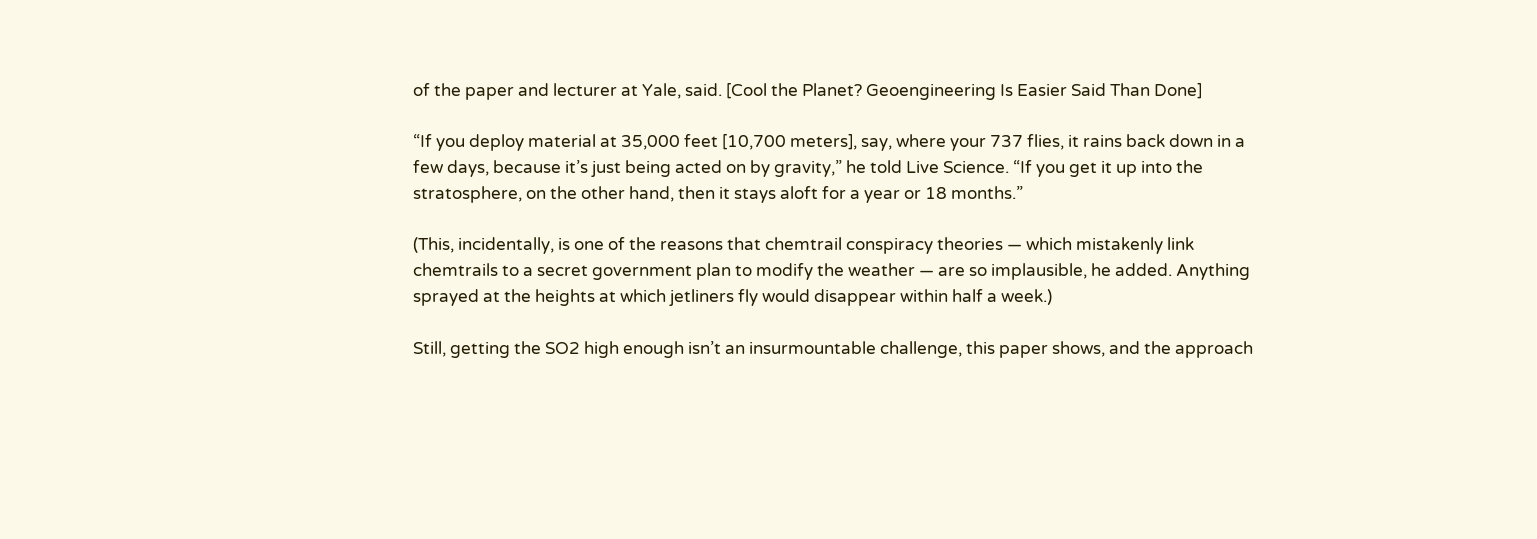of the paper and lecturer at Yale, said. [Cool the Planet? Geoengineering Is Easier Said Than Done]

“If you deploy material at 35,000 feet [10,700 meters], say, where your 737 flies, it rains back down in a few days, because it’s just being acted on by gravity,” he told Live Science. “If you get it up into the stratosphere, on the other hand, then it stays aloft for a year or 18 months.”

(This, incidentally, is one of the reasons that chemtrail conspiracy theories — which mistakenly link chemtrails to a secret government plan to modify the weather — are so implausible, he added. Anything sprayed at the heights at which jetliners fly would disappear within half a week.)

Still, getting the SO2 high enough isn’t an insurmountable challenge, this paper shows, and the approach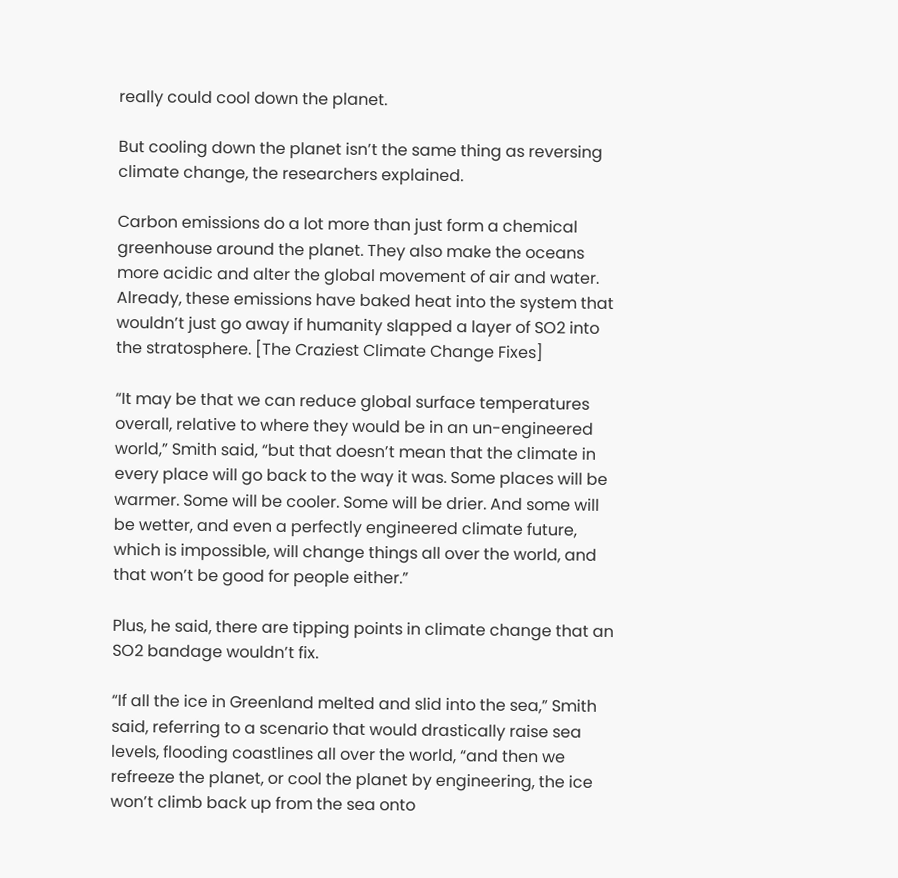really could cool down the planet.

But cooling down the planet isn’t the same thing as reversing climate change, the researchers explained.

Carbon emissions do a lot more than just form a chemical greenhouse around the planet. They also make the oceans more acidic and alter the global movement of air and water. Already, these emissions have baked heat into the system that wouldn’t just go away if humanity slapped a layer of SO2 into the stratosphere. [The Craziest Climate Change Fixes]

“It may be that we can reduce global surface temperatures overall, relative to where they would be in an un-engineered world,” Smith said, “but that doesn’t mean that the climate in every place will go back to the way it was. Some places will be warmer. Some will be cooler. Some will be drier. And some will be wetter, and even a perfectly engineered climate future, which is impossible, will change things all over the world, and that won’t be good for people either.”

Plus, he said, there are tipping points in climate change that an SO2 bandage wouldn’t fix.

“If all the ice in Greenland melted and slid into the sea,” Smith said, referring to a scenario that would drastically raise sea levels, flooding coastlines all over the world, “and then we refreeze the planet, or cool the planet by engineering, the ice won’t climb back up from the sea onto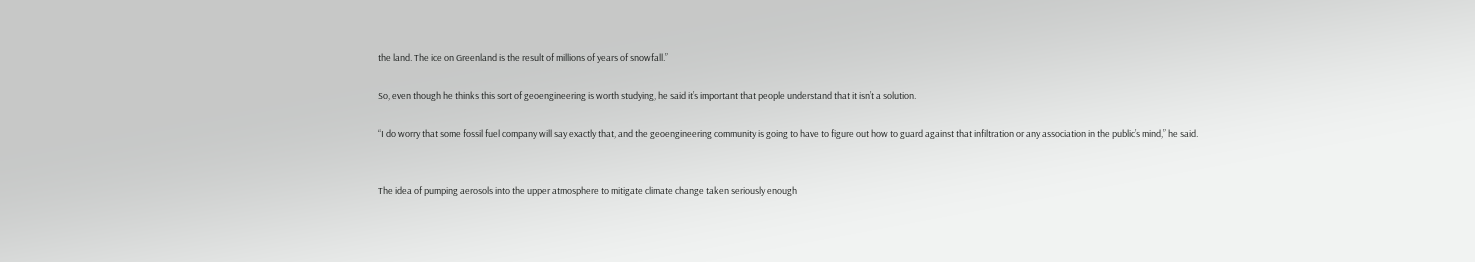the land. The ice on Greenland is the result of millions of years of snowfall.”

So, even though he thinks this sort of geoengineering is worth studying, he said it’s important that people understand that it isn’t a solution.

“I do worry that some fossil fuel company will say exactly that, and the geoengineering community is going to have to figure out how to guard against that infiltration or any association in the public’s mind,” he said.


The idea of pumping aerosols into the upper atmosphere to mitigate climate change taken seriously enough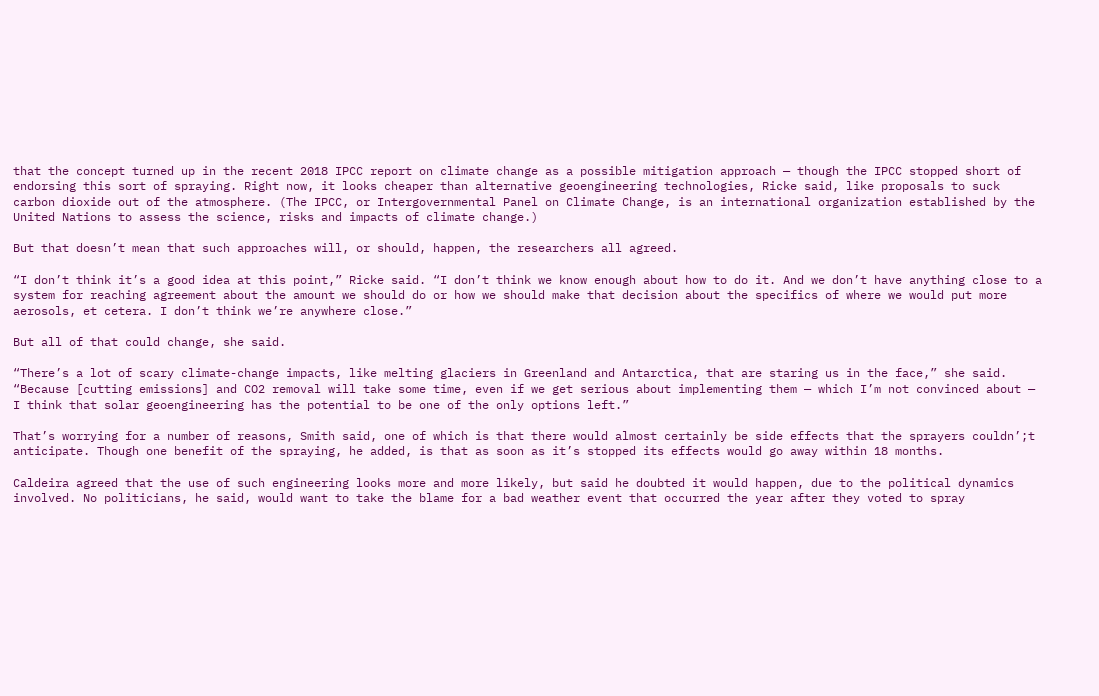that the concept turned up in the recent 2018 IPCC report on climate change as a possible mitigation approach — though the IPCC stopped short of endorsing this sort of spraying. Right now, it looks cheaper than alternative geoengineering technologies, Ricke said, like proposals to suck carbon dioxide out of the atmosphere. (The IPCC, or Intergovernmental Panel on Climate Change, is an international organization established by the United Nations to assess the science, risks and impacts of climate change.)

But that doesn’t mean that such approaches will, or should, happen, the researchers all agreed.

“I don’t think it’s a good idea at this point,” Ricke said. “I don’t think we know enough about how to do it. And we don’t have anything close to a system for reaching agreement about the amount we should do or how we should make that decision about the specifics of where we would put more aerosols, et cetera. I don’t think we’re anywhere close.”

But all of that could change, she said.

“There’s a lot of scary climate-change impacts, like melting glaciers in Greenland and Antarctica, that are staring us in the face,” she said. “Because [cutting emissions] and CO2 removal will take some time, even if we get serious about implementing them — which I’m not convinced about — I think that solar geoengineering has the potential to be one of the only options left.”

That’s worrying for a number of reasons, Smith said, one of which is that there would almost certainly be side effects that the sprayers couldn’;t anticipate. Though one benefit of the spraying, he added, is that as soon as it’s stopped its effects would go away within 18 months.

Caldeira agreed that the use of such engineering looks more and more likely, but said he doubted it would happen, due to the political dynamics involved. No politicians, he said, would want to take the blame for a bad weather event that occurred the year after they voted to spray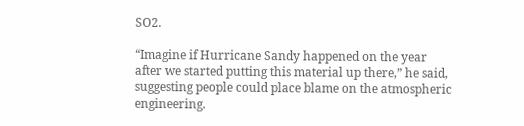SO2.

“Imagine if Hurricane Sandy happened on the year after we started putting this material up there,” he said, suggesting people could place blame on the atmospheric engineering.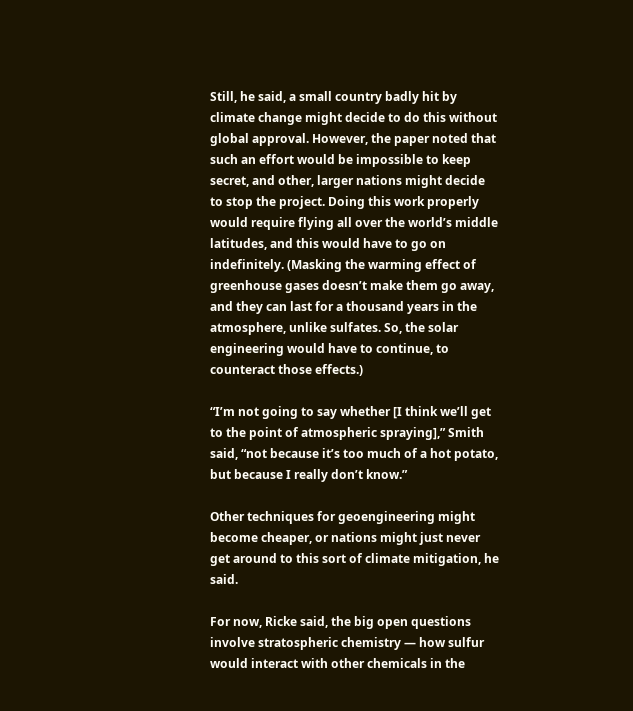Still, he said, a small country badly hit by climate change might decide to do this without global approval. However, the paper noted that such an effort would be impossible to keep secret, and other, larger nations might decide to stop the project. Doing this work properly would require flying all over the world’s middle latitudes, and this would have to go on indefinitely. (Masking the warming effect of greenhouse gases doesn’t make them go away, and they can last for a thousand years in the atmosphere, unlike sulfates. So, the solar engineering would have to continue, to counteract those effects.)

“I’m not going to say whether [I think we’ll get to the point of atmospheric spraying],” Smith said, “not because it’s too much of a hot potato, but because I really don’t know.”

Other techniques for geoengineering might become cheaper, or nations might just never get around to this sort of climate mitigation, he said.

For now, Ricke said, the big open questions involve stratospheric chemistry — how sulfur would interact with other chemicals in the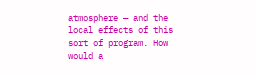atmosphere — and the local effects of this sort of program. How would a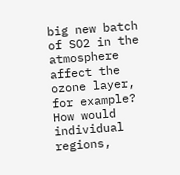big new batch of SO2 in the atmosphere affect the ozone layer, for example? How would individual regions,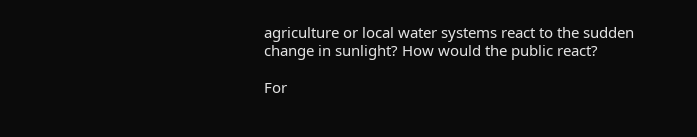agriculture or local water systems react to the sudden change in sunlight? How would the public react?

For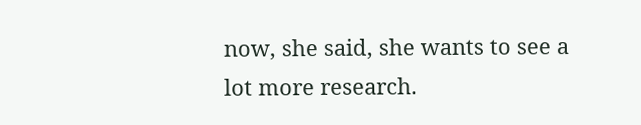now, she said, she wants to see a lot more research.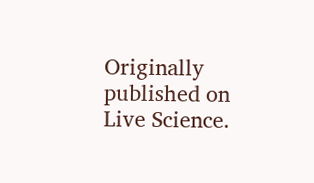Originally published on Live Science.